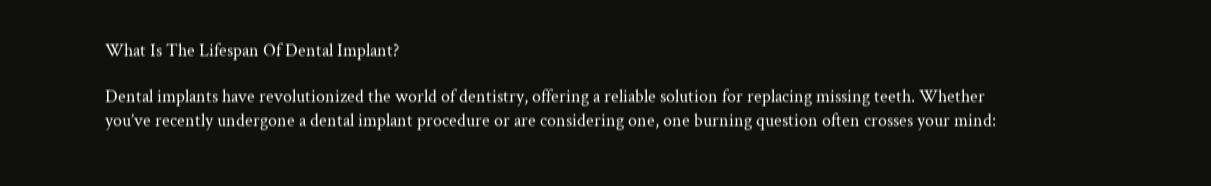What Is The Lifespan Of Dental Implant?

Dental implants have revolutionized the world of dentistry, offering a reliable solution for replacing missing teeth. Whether you’ve recently undergone a dental implant procedure or are considering one, one burning question often crosses your mind: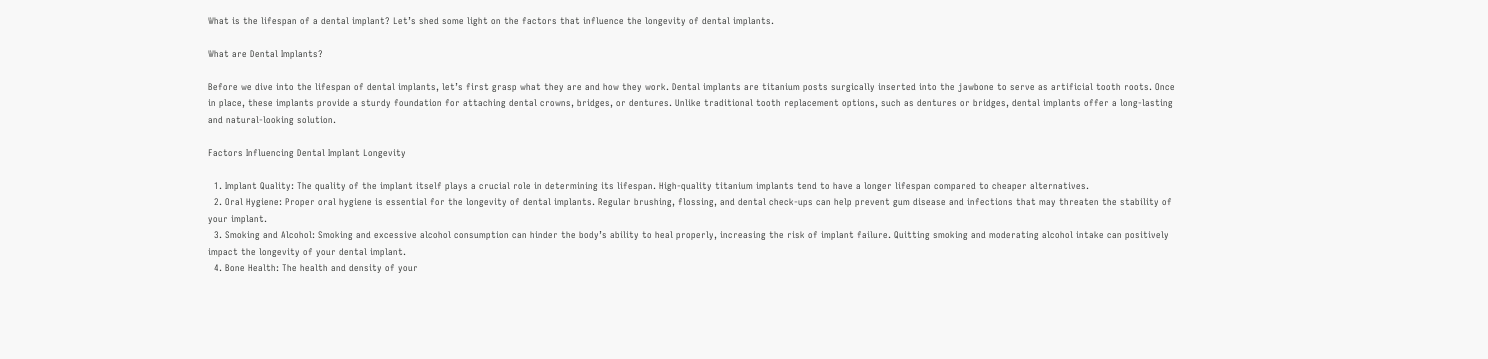What is the lifespan of a dental implant? Let’s shed some light on the factors that influence the longevity of dental implants.

What are Dental Implants?

Before we dive into the lifespan of dental implants, let’s first grasp what they are and how they work. Dental implants are titanium posts surgically inserted into the jawbone to serve as artificial tooth roots. Once in place, these implants provide a sturdy foundation for attaching dental crowns, bridges, or dentures. Unlike traditional tooth replacement options, such as dentures or bridges, dental implants offer a long-lasting and natural-looking solution.

Factors Influencing Dental Implant Longevity

  1. Implant Quality: The quality of the implant itself plays a crucial role in determining its lifespan. High-quality titanium implants tend to have a longer lifespan compared to cheaper alternatives.
  2. Oral Hygiene: Proper oral hygiene is essential for the longevity of dental implants. Regular brushing, flossing, and dental check-ups can help prevent gum disease and infections that may threaten the stability of your implant.
  3. Smoking and Alcohol: Smoking and excessive alcohol consumption can hinder the body’s ability to heal properly, increasing the risk of implant failure. Quitting smoking and moderating alcohol intake can positively impact the longevity of your dental implant.
  4. Bone Health: The health and density of your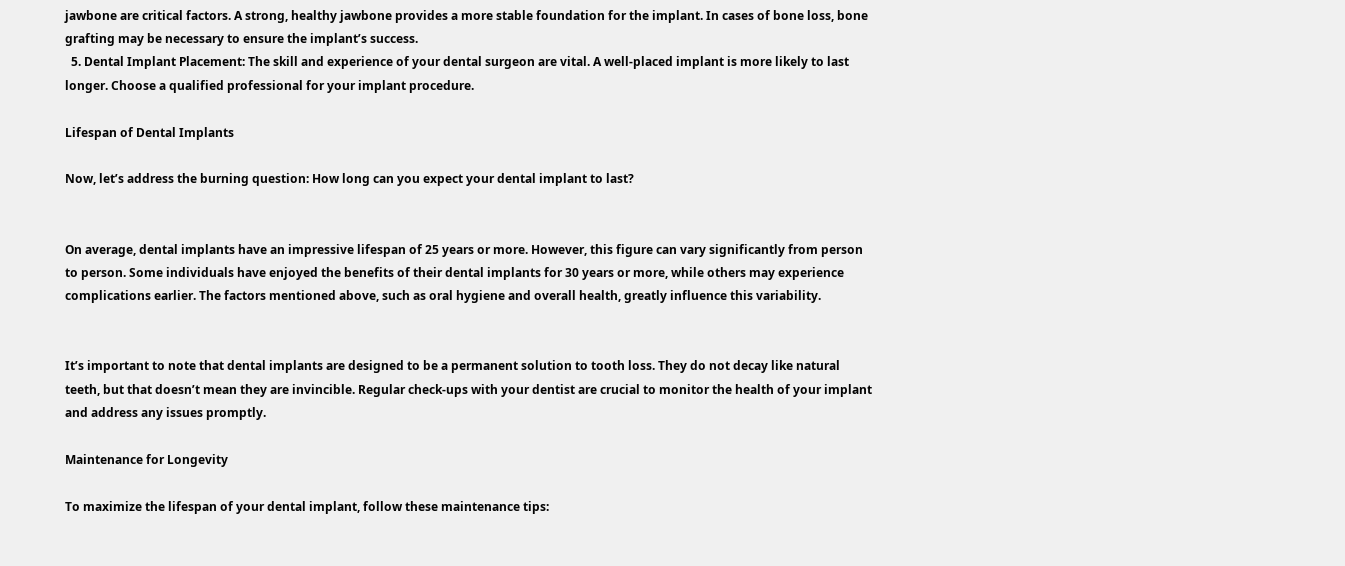jawbone are critical factors. A strong, healthy jawbone provides a more stable foundation for the implant. In cases of bone loss, bone grafting may be necessary to ensure the implant’s success.
  5. Dental Implant Placement: The skill and experience of your dental surgeon are vital. A well-placed implant is more likely to last longer. Choose a qualified professional for your implant procedure.

Lifespan of Dental Implants

Now, let’s address the burning question: How long can you expect your dental implant to last?


On average, dental implants have an impressive lifespan of 25 years or more. However, this figure can vary significantly from person to person. Some individuals have enjoyed the benefits of their dental implants for 30 years or more, while others may experience complications earlier. The factors mentioned above, such as oral hygiene and overall health, greatly influence this variability.


It’s important to note that dental implants are designed to be a permanent solution to tooth loss. They do not decay like natural teeth, but that doesn’t mean they are invincible. Regular check-ups with your dentist are crucial to monitor the health of your implant and address any issues promptly.

Maintenance for Longevity

To maximize the lifespan of your dental implant, follow these maintenance tips: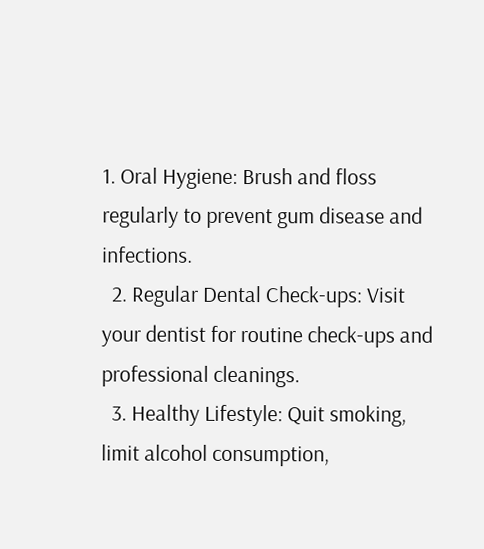1. Oral Hygiene: Brush and floss regularly to prevent gum disease and infections.
  2. Regular Dental Check-ups: Visit your dentist for routine check-ups and professional cleanings.
  3. Healthy Lifestyle: Quit smoking, limit alcohol consumption,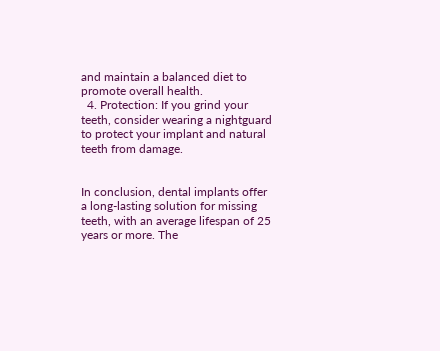and maintain a balanced diet to promote overall health.
  4. Protection: If you grind your teeth, consider wearing a nightguard to protect your implant and natural teeth from damage.


In conclusion, dental implants offer a long-lasting solution for missing teeth, with an average lifespan of 25 years or more. The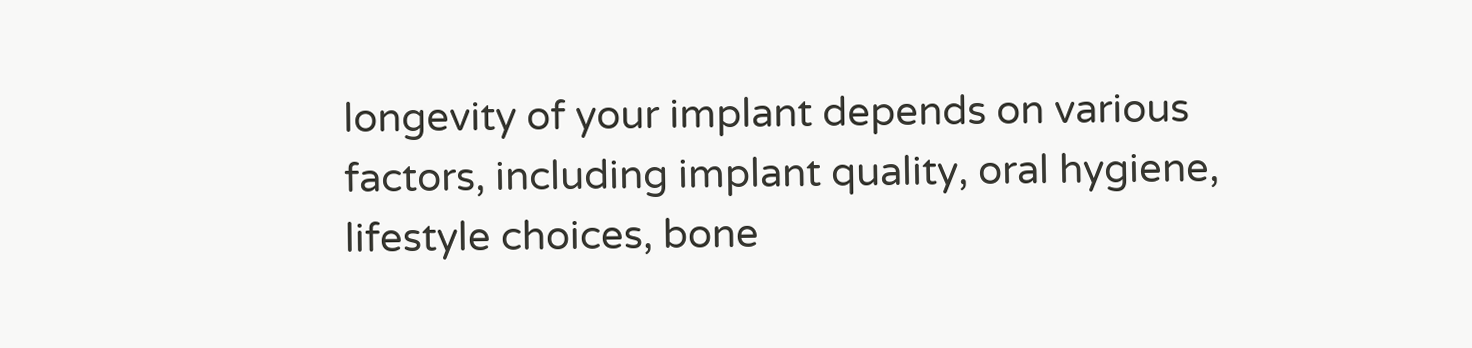longevity of your implant depends on various factors, including implant quality, oral hygiene, lifestyle choices, bone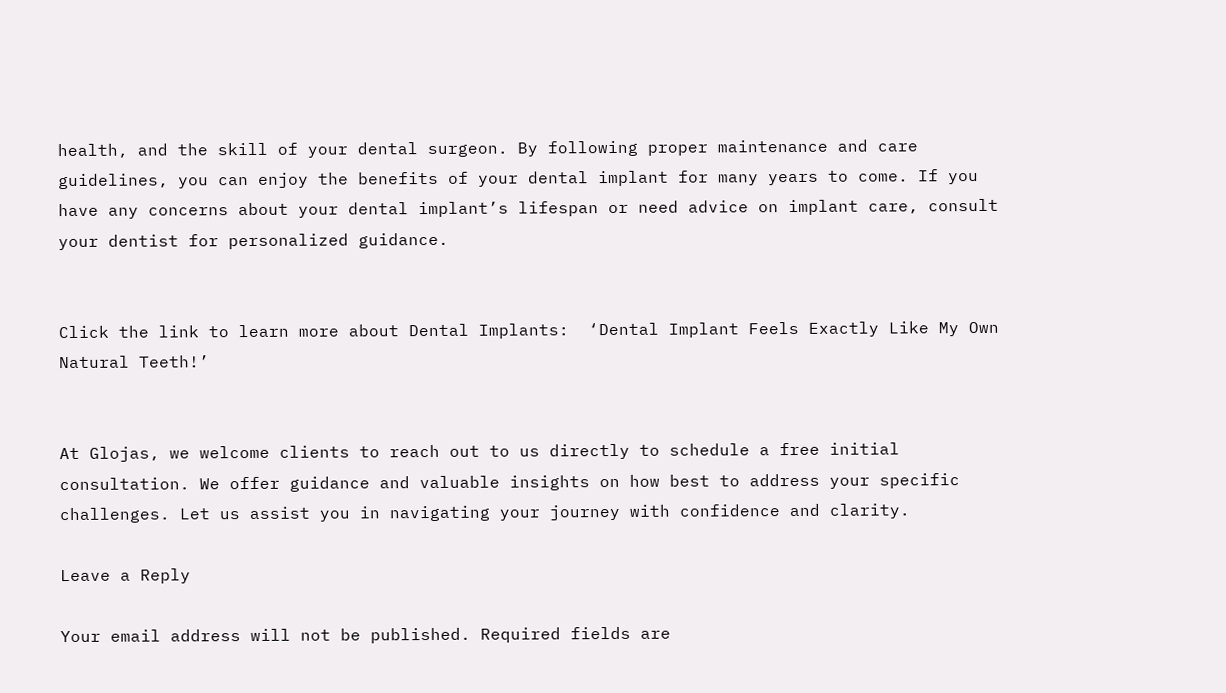health, and the skill of your dental surgeon. By following proper maintenance and care guidelines, you can enjoy the benefits of your dental implant for many years to come. If you have any concerns about your dental implant’s lifespan or need advice on implant care, consult your dentist for personalized guidance.


Click the link to learn more about Dental Implants:  ‘Dental Implant Feels Exactly Like My Own Natural Teeth!’


At Glojas, we welcome clients to reach out to us directly to schedule a free initial consultation. We offer guidance and valuable insights on how best to address your specific challenges. Let us assist you in navigating your journey with confidence and clarity.

Leave a Reply

Your email address will not be published. Required fields are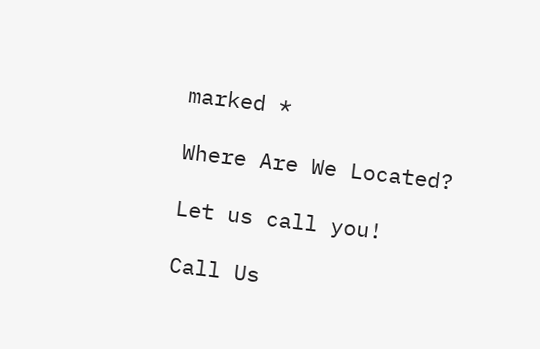marked *

Where Are We Located?

Let us call you!

Call Us